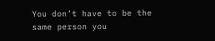You don’t have to be the same person you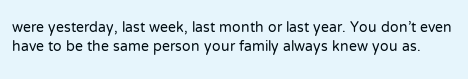were yesterday, last week, last month or last year. You don’t even have to be the same person your family always knew you as.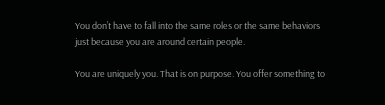You don’t have to fall into the same roles or the same behaviors just because you are around certain people.

You are uniquely you. That is on purpose. You offer something to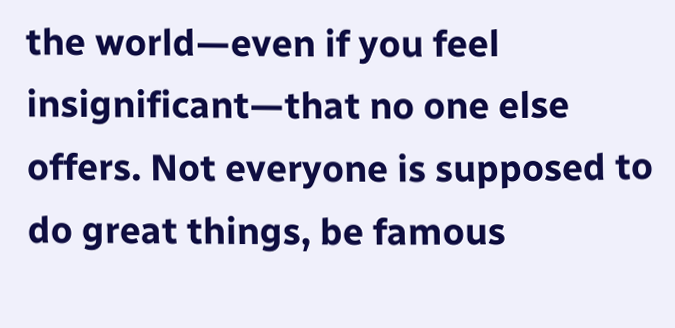the world—even if you feel insignificant—that no one else offers. Not everyone is supposed to do great things, be famous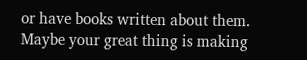or have books written about them. Maybe your great thing is making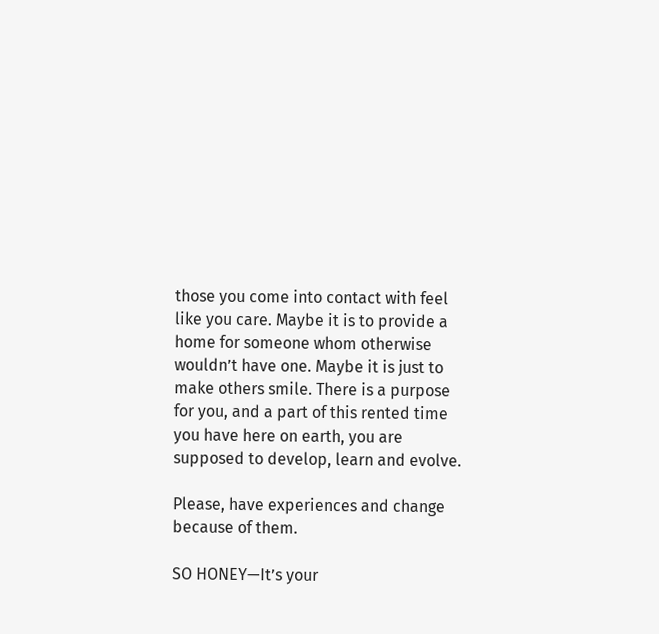those you come into contact with feel like you care. Maybe it is to provide a home for someone whom otherwise wouldn’t have one. Maybe it is just to make others smile. There is a purpose for you, and a part of this rented time you have here on earth, you are supposed to develop, learn and evolve.

Please, have experiences and change because of them.

SO HONEY—It’s your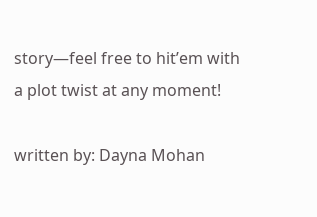story—feel free to hit’em with a plot twist at any moment!

written by: Dayna Mohan